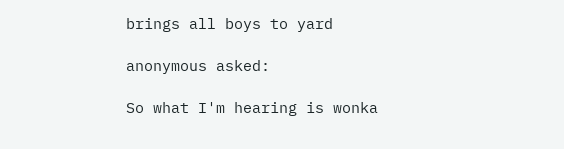brings all boys to yard

anonymous asked:

So what I'm hearing is wonka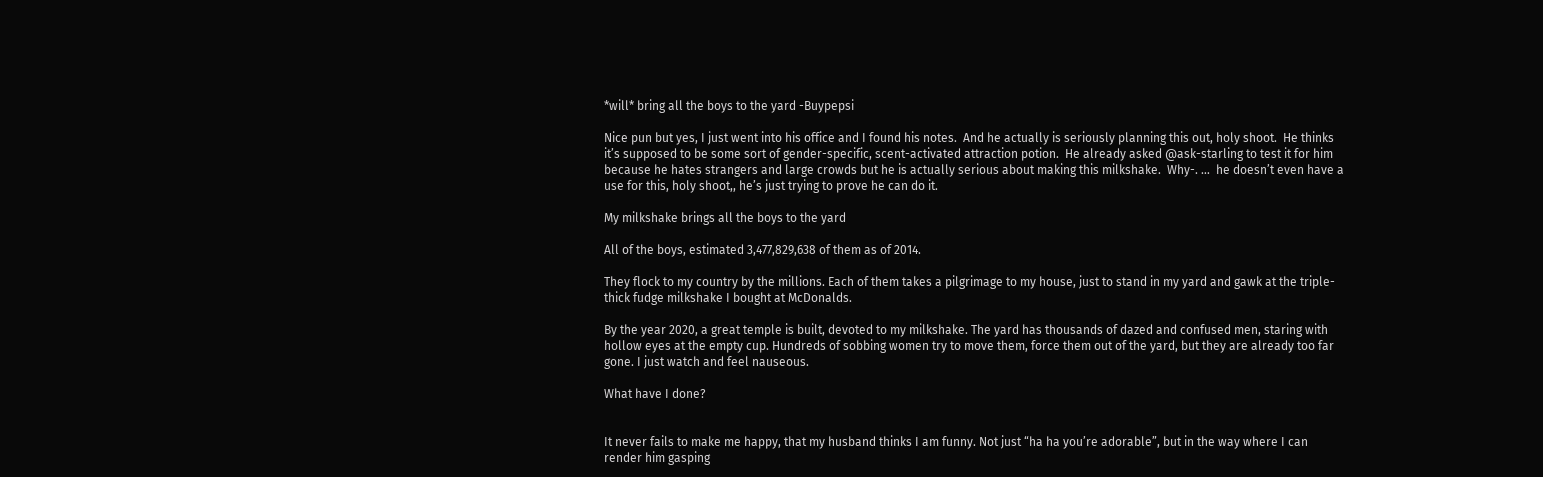*will* bring all the boys to the yard -Buypepsi

Nice pun but yes, I just went into his office and I found his notes.  And he actually is seriously planning this out, holy shoot.  He thinks it’s supposed to be some sort of gender-specific, scent-activated attraction potion.  He already asked @ask-starling to test it for him because he hates strangers and large crowds but he is actually serious about making this milkshake.  Why-. …  he doesn’t even have a use for this, holy shoot,, he’s just trying to prove he can do it.

My milkshake brings all the boys to the yard

All of the boys, estimated 3,477,829,638 of them as of 2014.

They flock to my country by the millions. Each of them takes a pilgrimage to my house, just to stand in my yard and gawk at the triple-thick fudge milkshake I bought at McDonalds.

By the year 2020, a great temple is built, devoted to my milkshake. The yard has thousands of dazed and confused men, staring with hollow eyes at the empty cup. Hundreds of sobbing women try to move them, force them out of the yard, but they are already too far gone. I just watch and feel nauseous.

What have I done?


It never fails to make me happy, that my husband thinks I am funny. Not just “ha ha you’re adorable”, but in the way where I can render him gasping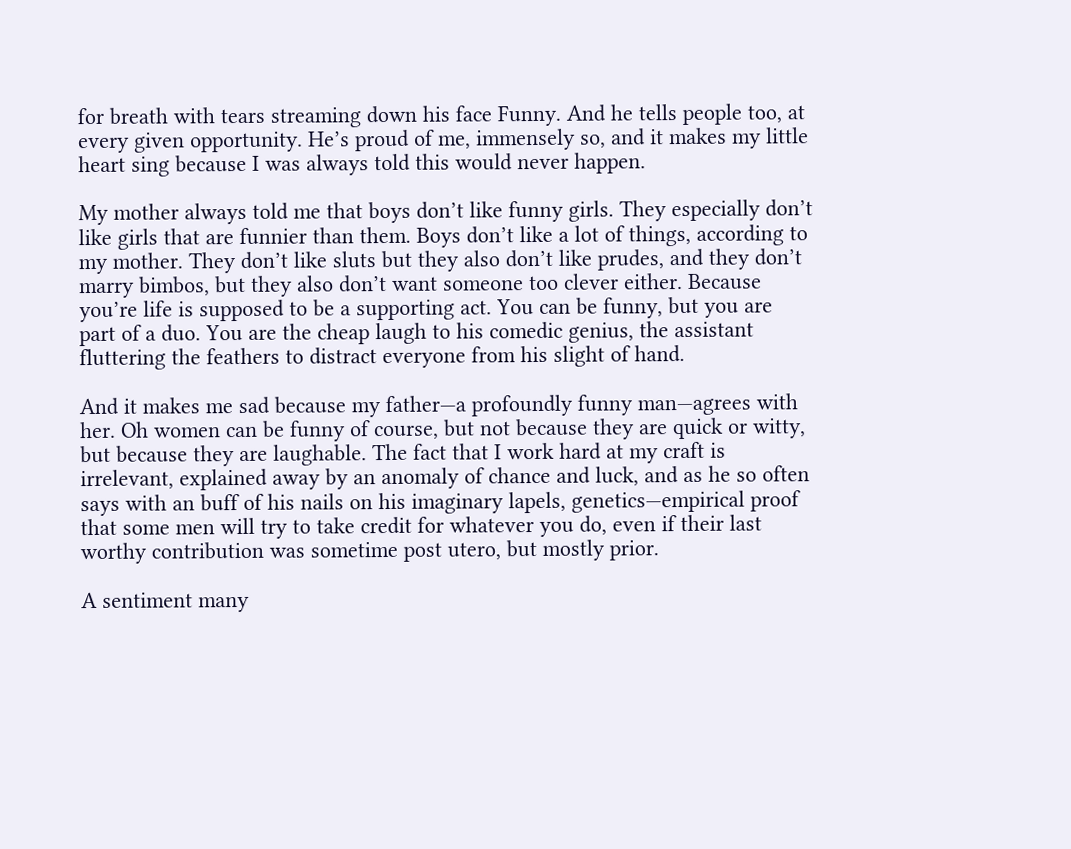for breath with tears streaming down his face Funny. And he tells people too, at every given opportunity. He’s proud of me, immensely so, and it makes my little heart sing because I was always told this would never happen.

My mother always told me that boys don’t like funny girls. They especially don’t like girls that are funnier than them. Boys don’t like a lot of things, according to my mother. They don’t like sluts but they also don’t like prudes, and they don’t marry bimbos, but they also don’t want someone too clever either. Because you’re life is supposed to be a supporting act. You can be funny, but you are part of a duo. You are the cheap laugh to his comedic genius, the assistant fluttering the feathers to distract everyone from his slight of hand.

And it makes me sad because my father—a profoundly funny man—agrees with her. Oh women can be funny of course, but not because they are quick or witty, but because they are laughable. The fact that I work hard at my craft is irrelevant, explained away by an anomaly of chance and luck, and as he so often says with an buff of his nails on his imaginary lapels, genetics—empirical proof that some men will try to take credit for whatever you do, even if their last worthy contribution was sometime post utero, but mostly prior.

A sentiment many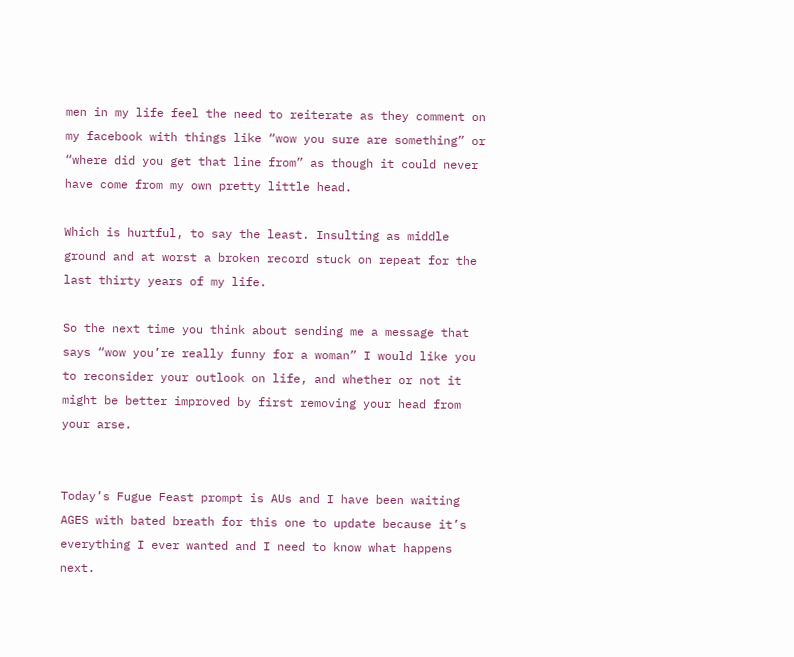men in my life feel the need to reiterate as they comment on my facebook with things like “wow you sure are something” or “where did you get that line from” as though it could never have come from my own pretty little head.

Which is hurtful, to say the least. Insulting as middle ground and at worst a broken record stuck on repeat for the last thirty years of my life.

So the next time you think about sending me a message that says “wow you’re really funny for a woman” I would like you to reconsider your outlook on life, and whether or not it might be better improved by first removing your head from your arse.


Today’s Fugue Feast prompt is AUs and I have been waiting AGES with bated breath for this one to update because it’s everything I ever wanted and I need to know what happens next.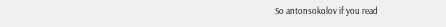So antonsokolov if you read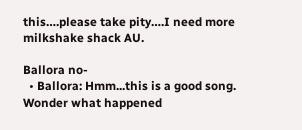this….please take pity….I need more milkshake shack AU.

Ballora no-
  • Ballora: Hmm...this is a good song. Wonder what happened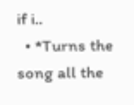if i..
  • *Turns the song all the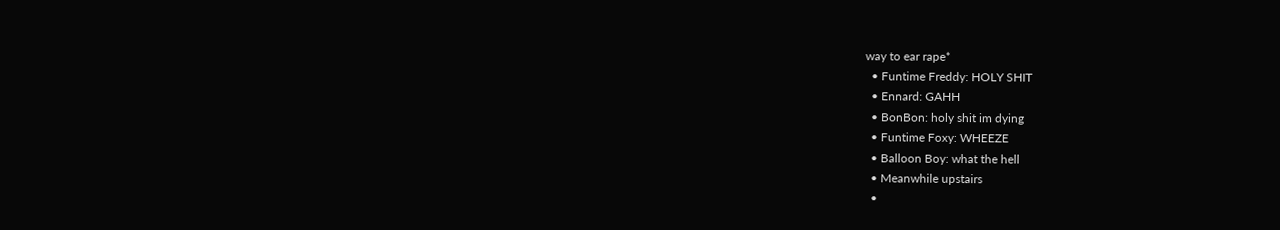way to ear rape*
  • Funtime Freddy: HOLY SHIT
  • Ennard: GAHH
  • BonBon: holy shit im dying
  • Funtime Foxy: WHEEZE
  • Balloon Boy: what the hell
  • Meanwhile upstairs
  •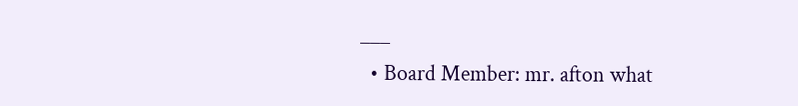___
  • Board Member: mr. afton what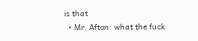is that
  • Mr. Afton: what the fuck